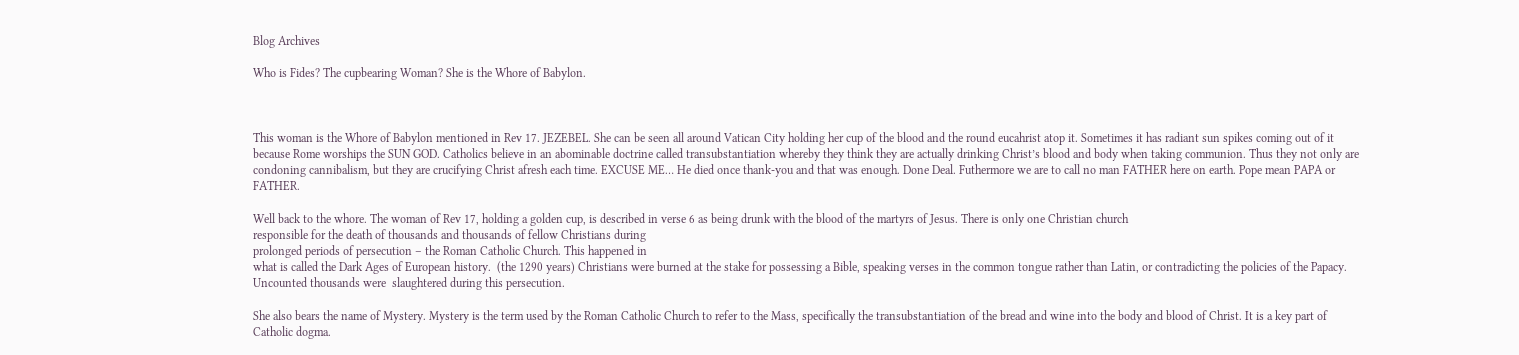Blog Archives

Who is Fides? The cupbearing Woman? She is the Whore of Babylon.



This woman is the Whore of Babylon mentioned in Rev 17. JEZEBEL. She can be seen all around Vatican City holding her cup of the blood and the round eucahrist atop it. Sometimes it has radiant sun spikes coming out of it because Rome worships the SUN GOD. Catholics believe in an abominable doctrine called transubstantiation whereby they think they are actually drinking Christ’s blood and body when taking communion. Thus they not only are condoning cannibalism, but they are crucifying Christ afresh each time. EXCUSE ME… He died once thank-you and that was enough. Done Deal. Futhermore we are to call no man FATHER here on earth. Pope mean PAPA or FATHER.

Well back to the whore. The woman of Rev 17, holding a golden cup, is described in verse 6 as being drunk with the blood of the martyrs of Jesus. There is only one Christian church
responsible for the death of thousands and thousands of fellow Christians during
prolonged periods of persecution – the Roman Catholic Church. This happened in
what is called the Dark Ages of European history.  (the 1290 years) Christians were burned at the stake for possessing a Bible, speaking verses in the common tongue rather than Latin, or contradicting the policies of the Papacy. Uncounted thousands were  slaughtered during this persecution.

She also bears the name of Mystery. Mystery is the term used by the Roman Catholic Church to refer to the Mass, specifically the transubstantiation of the bread and wine into the body and blood of Christ. It is a key part of Catholic dogma.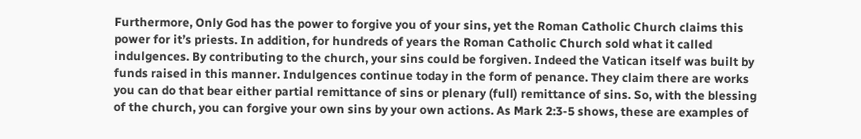Furthermore, Only God has the power to forgive you of your sins, yet the Roman Catholic Church claims this power for it’s priests. In addition, for hundreds of years the Roman Catholic Church sold what it called indulgences. By contributing to the church, your sins could be forgiven. Indeed the Vatican itself was built by funds raised in this manner. Indulgences continue today in the form of penance. They claim there are works you can do that bear either partial remittance of sins or plenary (full) remittance of sins. So, with the blessing of the church, you can forgive your own sins by your own actions. As Mark 2:3-5 shows, these are examples of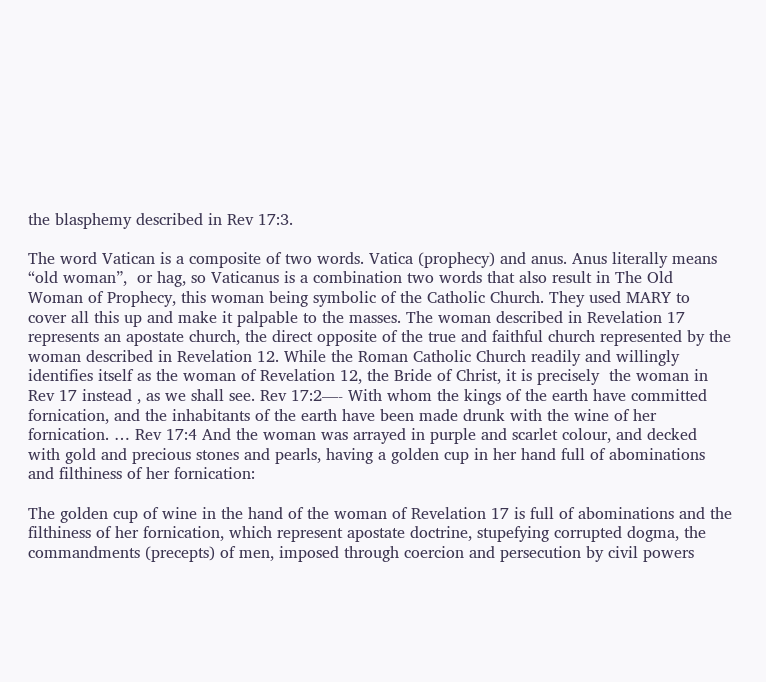the blasphemy described in Rev 17:3.

The word Vatican is a composite of two words. Vatica (prophecy) and anus. Anus literally means “old woman”,  or hag, so Vaticanus is a combination two words that also result in The Old Woman of Prophecy, this woman being symbolic of the Catholic Church. They used MARY to cover all this up and make it palpable to the masses. The woman described in Revelation 17 represents an apostate church, the direct opposite of the true and faithful church represented by the woman described in Revelation 12. While the Roman Catholic Church readily and willingly identifies itself as the woman of Revelation 12, the Bride of Christ, it is precisely  the woman in Rev 17 instead , as we shall see. Rev 17:2—- With whom the kings of the earth have committed fornication, and the inhabitants of the earth have been made drunk with the wine of her fornication. … Rev 17:4 And the woman was arrayed in purple and scarlet colour, and decked with gold and precious stones and pearls, having a golden cup in her hand full of abominations and filthiness of her fornication:

The golden cup of wine in the hand of the woman of Revelation 17 is full of abominations and the filthiness of her fornication, which represent apostate doctrine, stupefying corrupted dogma, the commandments (precepts) of men, imposed through coercion and persecution by civil powers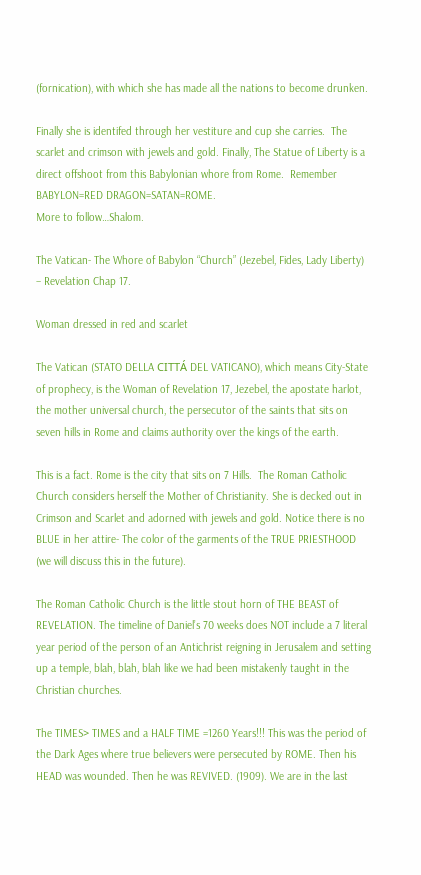(fornication), with which she has made all the nations to become drunken.

Finally she is identifed through her vestiture and cup she carries.  The scarlet and crimson with jewels and gold. Finally, The Statue of Liberty is a direct offshoot from this Babylonian whore from Rome.  Remember BABYLON=RED DRAGON=SATAN=ROME.
More to follow…Shalom.

The Vatican- The Whore of Babylon “Church” (Jezebel, Fides, Lady Liberty) – Revelation Chap 17.

Woman dressed in red and scarlet

The Vatican (STATO DELLA CITTÁ DEL VATICANO), which means City-State of prophecy, is the Woman of Revelation 17, Jezebel, the apostate harlot, the mother universal church, the persecutor of the saints that sits on seven hills in Rome and claims authority over the kings of the earth.

This is a fact. Rome is the city that sits on 7 Hills.  The Roman Catholic Church considers herself the Mother of Christianity. She is decked out in Crimson and Scarlet and adorned with jewels and gold. Notice there is no BLUE in her attire- The color of the garments of the TRUE PRIESTHOOD (we will discuss this in the future).

The Roman Catholic Church is the little stout horn of THE BEAST of REVELATION. The timeline of Daniel’s 70 weeks does NOT include a 7 literal year period of the person of an Antichrist reigning in Jerusalem and setting up a temple, blah, blah, blah like we had been mistakenly taught in the Christian churches.

The TIMES> TIMES and a HALF TIME =1260 Years!!! This was the period of the Dark Ages where true believers were persecuted by ROME. Then his HEAD was wounded. Then he was REVIVED. (1909). We are in the last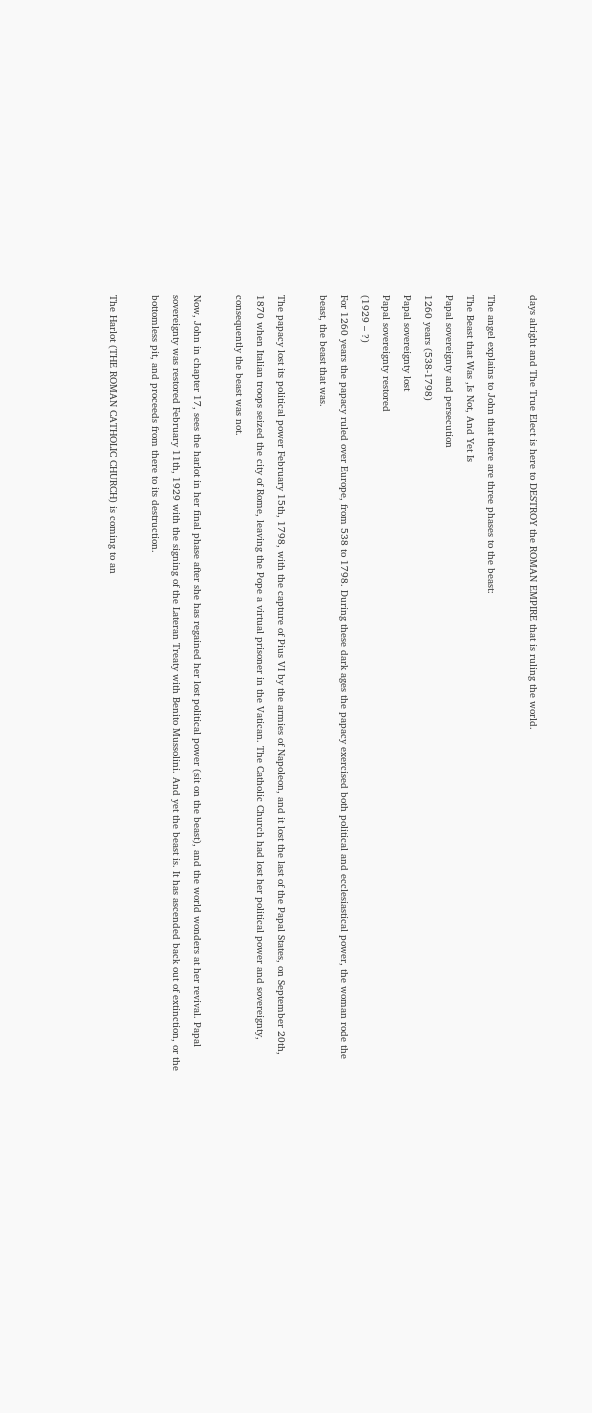days alright and The True Elect is here to DESTROY the ROMAN EMPIRE that is ruling the world.

The angel explains to John that there are three phases to the beast:
The Beast that Was ,Is Not, And Yet Is
Papal sovereignty and persecution
1260 years (538-1798)
Papal sovereignty lost
Papal sovereignty restored
(1929 – ?)
For 1260 years the papacy ruled over Europe, from 538 to 1798. During these dark ages the papacy exercised both political and ecclesiastical power, the woman rode the beast, the beast that was.

The papacy lost its political power February 15th, 1798, with the capture of Pius VI by the armies of Napoleon, and it lost the last of the Papal States, on September 20th, 1870 when Italian troops seized the city of Rome, leaving the Pope a virtual prisoner in the Vatican. The Catholic Church had lost her political power and sovereignty, consequently the beast was not.

Now, John in chapter 17, sees the harlot in her final phase after she has regained her lost political power (sit on the beast), and the world wonders at her revival. Papal sovereignty was restored February 11th, 1929 with the signing of the Lateran Treaty with Benito Mussolini. And yet the beast is. It has ascended back out of extinction, or the bottomless pit, and proceeds from there to its destruction.

The Harlot (THE ROMAN CATHOLIC CHURCH) is coming to an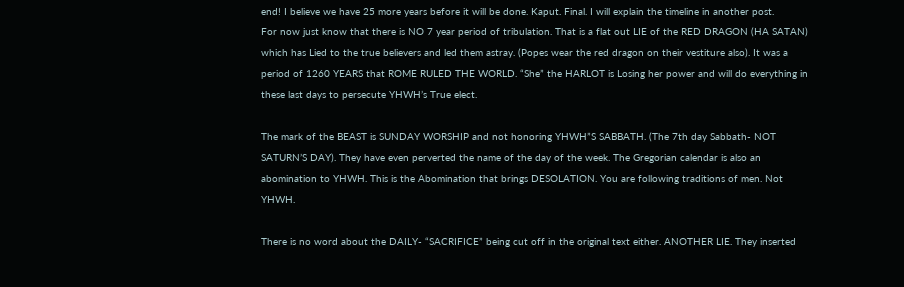end! I believe we have 25 more years before it will be done. Kaput. Final. I will explain the timeline in another post.
For now just know that there is NO 7 year period of tribulation. That is a flat out LIE of the RED DRAGON (HA SATAN) which has Lied to the true believers and led them astray. (Popes wear the red dragon on their vestiture also). It was a period of 1260 YEARS that ROME RULED THE WORLD. “She” the HARLOT is Losing her power and will do everything in these last days to persecute YHWH’s True elect.

The mark of the BEAST is SUNDAY WORSHIP and not honoring YHWH”S SABBATH. (The 7th day Sabbath- NOT SATURN’S DAY). They have even perverted the name of the day of the week. The Gregorian calendar is also an abomination to YHWH. This is the Abomination that brings DESOLATION. You are following traditions of men. Not YHWH.

There is no word about the DAILY- “SACRIFICE” being cut off in the original text either. ANOTHER LIE. They inserted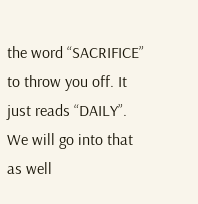the word “SACRIFICE” to throw you off. It just reads “DAILY”. We will go into that as well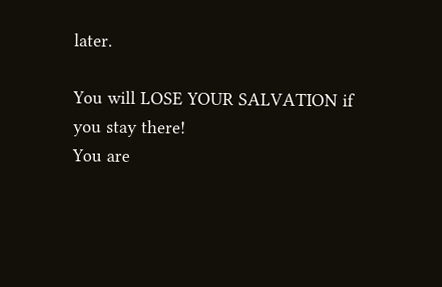later.

You will LOSE YOUR SALVATION if you stay there!
You are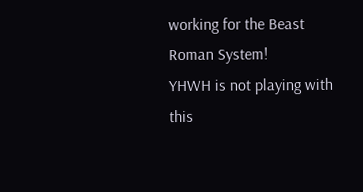working for the Beast Roman System!
YHWH is not playing with this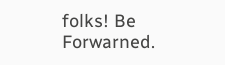folks! Be Forwarned.